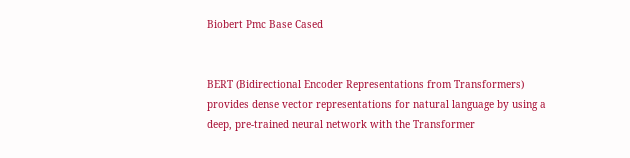Biobert Pmc Base Cased


BERT (Bidirectional Encoder Representations from Transformers) provides dense vector representations for natural language by using a deep, pre-trained neural network with the Transformer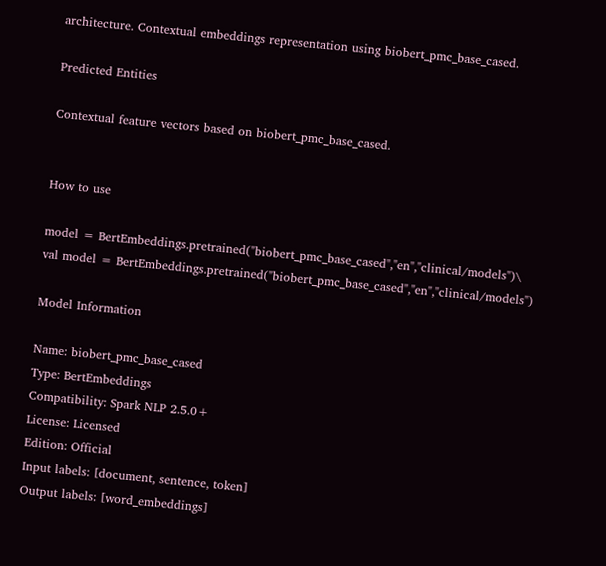architecture. Contextual embeddings representation using biobert_pmc_base_cased.

Predicted Entities

Contextual feature vectors based on biobert_pmc_base_cased.


How to use

model = BertEmbeddings.pretrained("biobert_pmc_base_cased","en","clinical/models")\
val model = BertEmbeddings.pretrained("biobert_pmc_base_cased","en","clinical/models")

Model Information

Name: biobert_pmc_base_cased
Type: BertEmbeddings
Compatibility: Spark NLP 2.5.0+
License: Licensed
Edition: Official
Input labels: [document, sentence, token]
Output labels: [word_embeddings]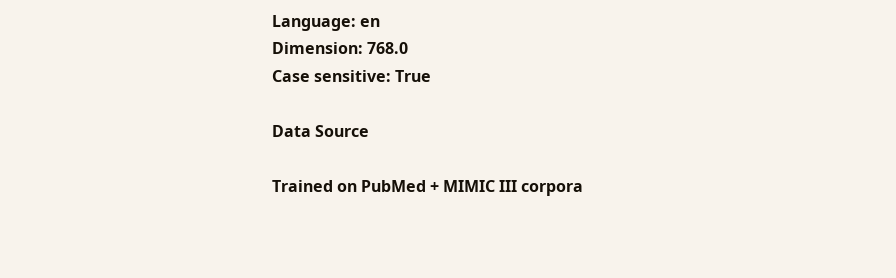Language: en
Dimension: 768.0
Case sensitive: True

Data Source

Trained on PubMed + MIMIC III corpora